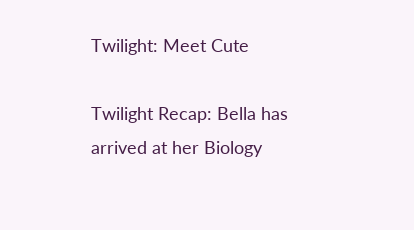Twilight: Meet Cute

Twilight Recap: Bella has arrived at her Biology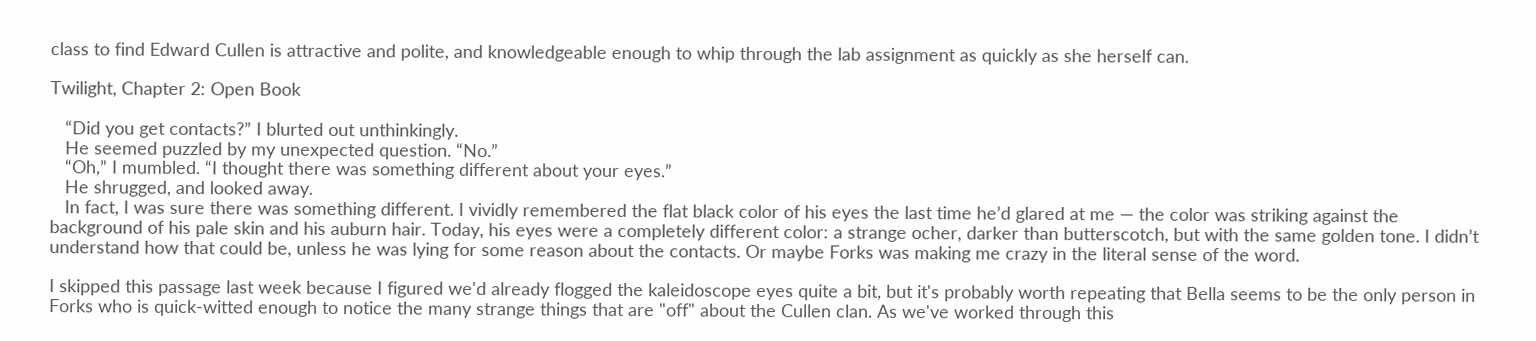class to find Edward Cullen is attractive and polite, and knowledgeable enough to whip through the lab assignment as quickly as she herself can.

Twilight, Chapter 2: Open Book

   “Did you get contacts?” I blurted out unthinkingly.
   He seemed puzzled by my unexpected question. “No.”
   “Oh,” I mumbled. “I thought there was something different about your eyes.”
   He shrugged, and looked away.
   In fact, I was sure there was something different. I vividly remembered the flat black color of his eyes the last time he’d glared at me — the color was striking against the background of his pale skin and his auburn hair. Today, his eyes were a completely different color: a strange ocher, darker than butterscotch, but with the same golden tone. I didn’t understand how that could be, unless he was lying for some reason about the contacts. Or maybe Forks was making me crazy in the literal sense of the word.

I skipped this passage last week because I figured we'd already flogged the kaleidoscope eyes quite a bit, but it's probably worth repeating that Bella seems to be the only person in Forks who is quick-witted enough to notice the many strange things that are "off" about the Cullen clan. As we've worked through this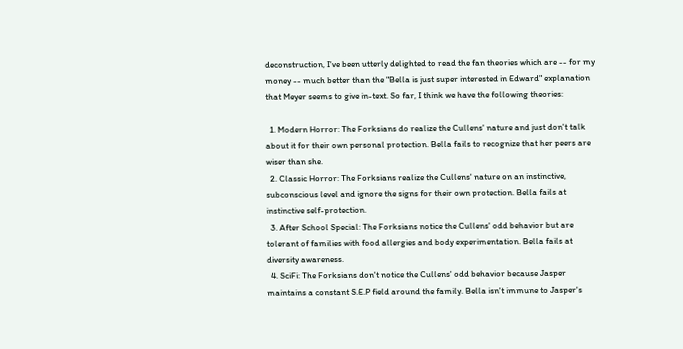deconstruction, I've been utterly delighted to read the fan theories which are -- for my money -- much better than the "Bella is just super interested in Edward" explanation that Meyer seems to give in-text. So far, I think we have the following theories:

  1. Modern Horror: The Forksians do realize the Cullens' nature and just don't talk about it for their own personal protection. Bella fails to recognize that her peers are wiser than she.
  2. Classic Horror: The Forksians realize the Cullens' nature on an instinctive, subconscious level and ignore the signs for their own protection. Bella fails at instinctive self-protection.
  3. After School Special: The Forksians notice the Cullens' odd behavior but are tolerant of families with food allergies and body experimentation. Bella fails at diversity awareness.
  4. SciFi: The Forksians don't notice the Cullens' odd behavior because Jasper maintains a constant S.E.P field around the family. Bella isn't immune to Jasper's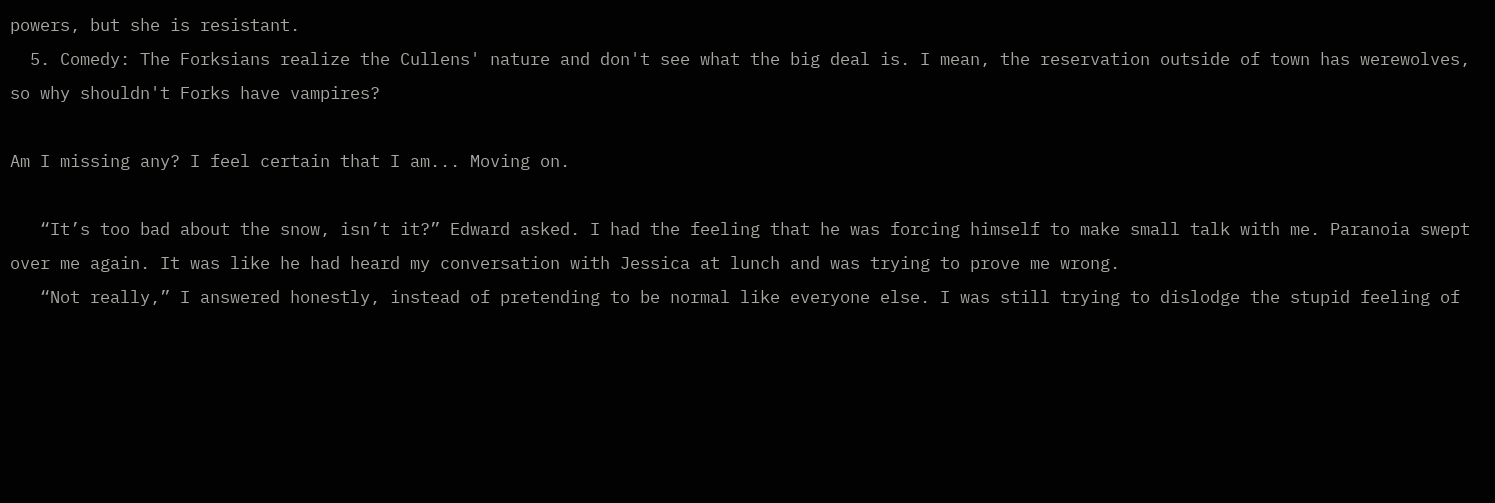powers, but she is resistant.
  5. Comedy: The Forksians realize the Cullens' nature and don't see what the big deal is. I mean, the reservation outside of town has werewolves, so why shouldn't Forks have vampires?

Am I missing any? I feel certain that I am... Moving on.

   “It’s too bad about the snow, isn’t it?” Edward asked. I had the feeling that he was forcing himself to make small talk with me. Paranoia swept over me again. It was like he had heard my conversation with Jessica at lunch and was trying to prove me wrong.
   “Not really,” I answered honestly, instead of pretending to be normal like everyone else. I was still trying to dislodge the stupid feeling of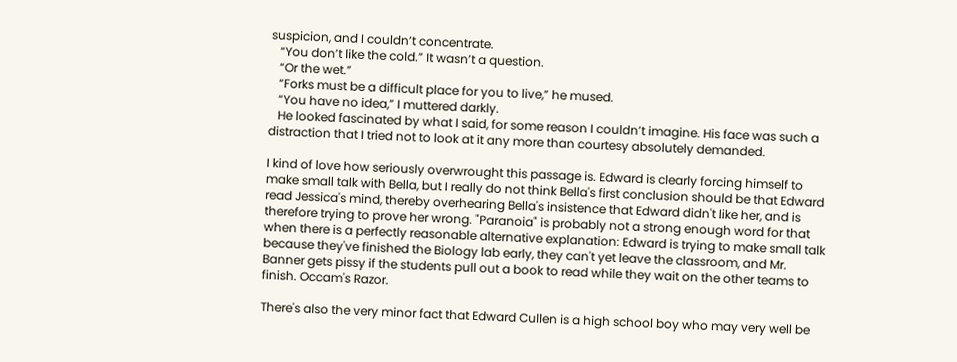suspicion, and I couldn’t concentrate.
   “You don’t like the cold.” It wasn’t a question.
   “Or the wet.”
   “Forks must be a difficult place for you to live,” he mused.
   “You have no idea,” I muttered darkly.
   He looked fascinated by what I said, for some reason I couldn’t imagine. His face was such a distraction that I tried not to look at it any more than courtesy absolutely demanded.

I kind of love how seriously overwrought this passage is. Edward is clearly forcing himself to make small talk with Bella, but I really do not think Bella's first conclusion should be that Edward read Jessica's mind, thereby overhearing Bella's insistence that Edward didn't like her, and is therefore trying to prove her wrong. "Paranoia" is probably not a strong enough word for that when there is a perfectly reasonable alternative explanation: Edward is trying to make small talk because they've finished the Biology lab early, they can't yet leave the classroom, and Mr. Banner gets pissy if the students pull out a book to read while they wait on the other teams to finish. Occam's Razor.

There's also the very minor fact that Edward Cullen is a high school boy who may very well be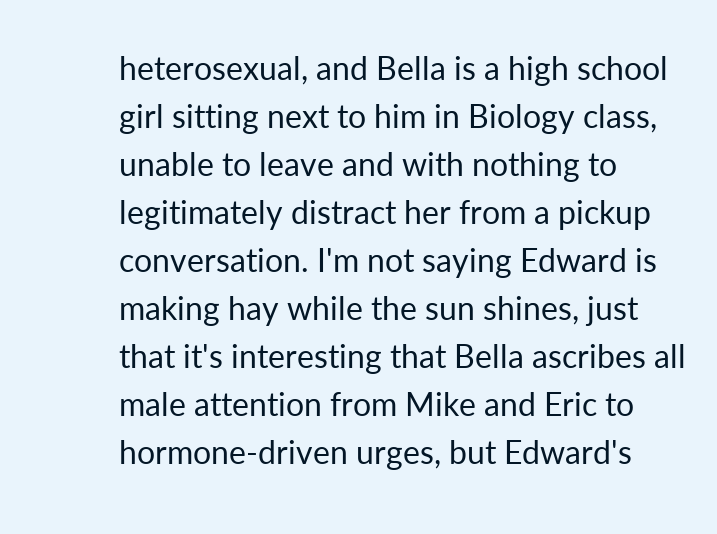heterosexual, and Bella is a high school girl sitting next to him in Biology class, unable to leave and with nothing to legitimately distract her from a pickup conversation. I'm not saying Edward is making hay while the sun shines, just that it's interesting that Bella ascribes all male attention from Mike and Eric to hormone-driven urges, but Edward's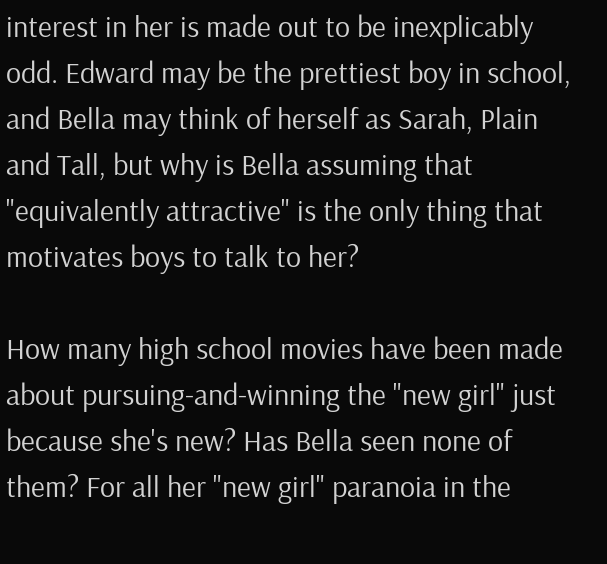interest in her is made out to be inexplicably odd. Edward may be the prettiest boy in school, and Bella may think of herself as Sarah, Plain and Tall, but why is Bella assuming that "equivalently attractive" is the only thing that motivates boys to talk to her?

How many high school movies have been made about pursuing-and-winning the "new girl" just because she's new? Has Bella seen none of them? For all her "new girl" paranoia in the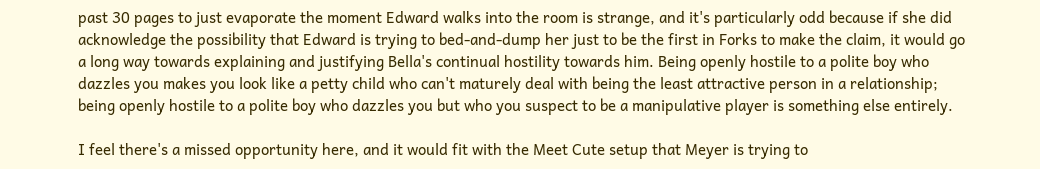past 30 pages to just evaporate the moment Edward walks into the room is strange, and it's particularly odd because if she did acknowledge the possibility that Edward is trying to bed-and-dump her just to be the first in Forks to make the claim, it would go a long way towards explaining and justifying Bella's continual hostility towards him. Being openly hostile to a polite boy who dazzles you makes you look like a petty child who can't maturely deal with being the least attractive person in a relationship; being openly hostile to a polite boy who dazzles you but who you suspect to be a manipulative player is something else entirely.

I feel there's a missed opportunity here, and it would fit with the Meet Cute setup that Meyer is trying to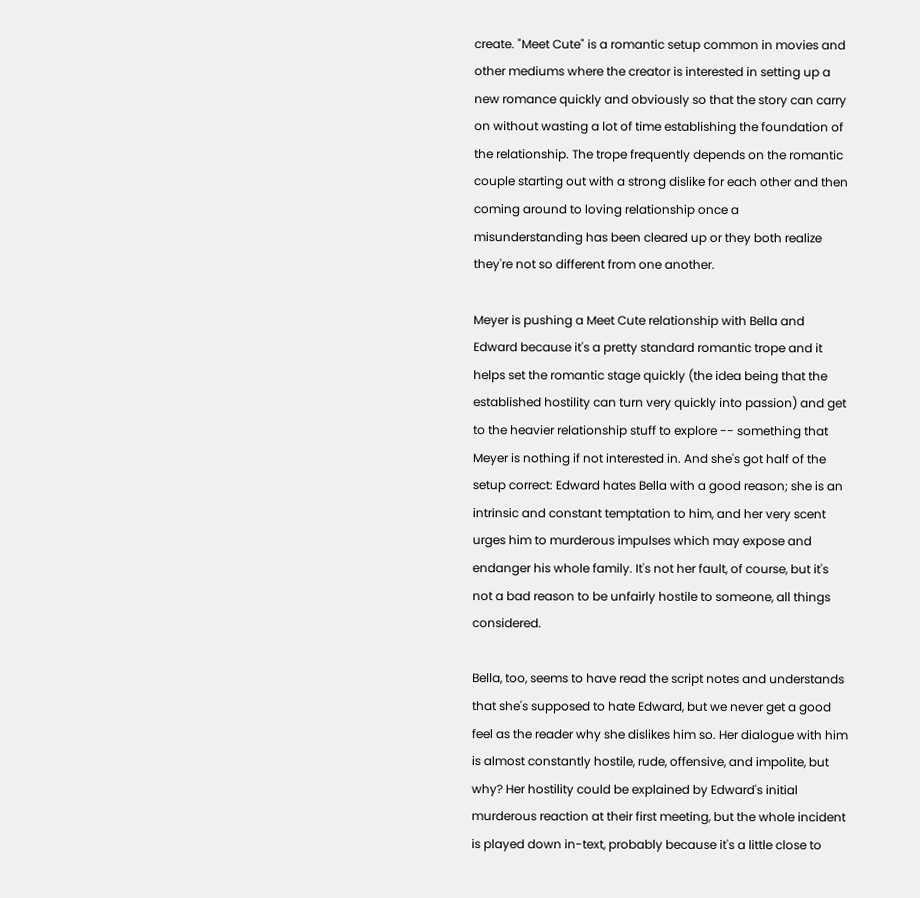create. "Meet Cute" is a romantic setup common in movies and other mediums where the creator is interested in setting up a new romance quickly and obviously so that the story can carry on without wasting a lot of time establishing the foundation of the relationship. The trope frequently depends on the romantic couple starting out with a strong dislike for each other and then coming around to loving relationship once a misunderstanding has been cleared up or they both realize they're not so different from one another.

Meyer is pushing a Meet Cute relationship with Bella and Edward because it's a pretty standard romantic trope and it helps set the romantic stage quickly (the idea being that the established hostility can turn very quickly into passion) and get to the heavier relationship stuff to explore -- something that Meyer is nothing if not interested in. And she's got half of the setup correct: Edward hates Bella with a good reason; she is an intrinsic and constant temptation to him, and her very scent urges him to murderous impulses which may expose and endanger his whole family. It's not her fault, of course, but it's not a bad reason to be unfairly hostile to someone, all things considered.

Bella, too, seems to have read the script notes and understands that she's supposed to hate Edward, but we never get a good feel as the reader why she dislikes him so. Her dialogue with him is almost constantly hostile, rude, offensive, and impolite, but why? Her hostility could be explained by Edward's initial murderous reaction at their first meeting, but the whole incident is played down in-text, probably because it's a little close to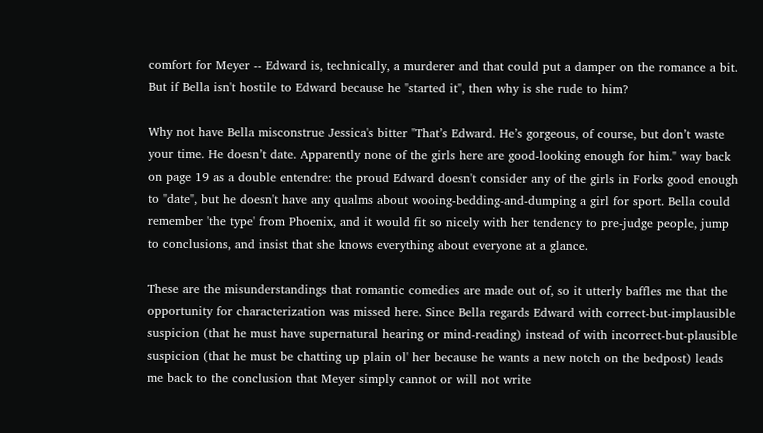comfort for Meyer -- Edward is, technically, a murderer and that could put a damper on the romance a bit. But if Bella isn't hostile to Edward because he "started it", then why is she rude to him?

Why not have Bella misconstrue Jessica's bitter "That’s Edward. He’s gorgeous, of course, but don’t waste your time. He doesn’t date. Apparently none of the girls here are good-looking enough for him." way back on page 19 as a double entendre: the proud Edward doesn't consider any of the girls in Forks good enough to "date", but he doesn't have any qualms about wooing-bedding-and-dumping a girl for sport. Bella could remember 'the type' from Phoenix, and it would fit so nicely with her tendency to pre-judge people, jump to conclusions, and insist that she knows everything about everyone at a glance.

These are the misunderstandings that romantic comedies are made out of, so it utterly baffles me that the opportunity for characterization was missed here. Since Bella regards Edward with correct-but-implausible suspicion (that he must have supernatural hearing or mind-reading) instead of with incorrect-but-plausible suspicion (that he must be chatting up plain ol' her because he wants a new notch on the bedpost) leads me back to the conclusion that Meyer simply cannot or will not write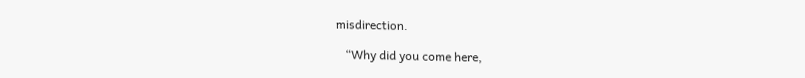misdirection.

   “Why did you come here,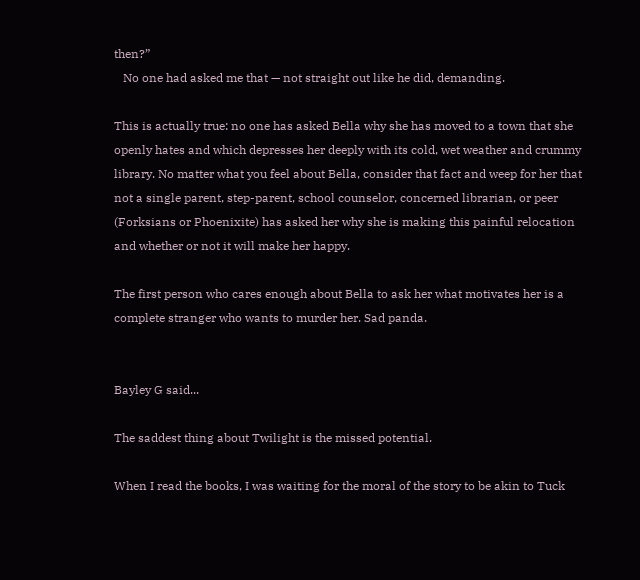then?”
   No one had asked me that — not straight out like he did, demanding.

This is actually true: no one has asked Bella why she has moved to a town that she openly hates and which depresses her deeply with its cold, wet weather and crummy library. No matter what you feel about Bella, consider that fact and weep for her that not a single parent, step-parent, school counselor, concerned librarian, or peer (Forksians or Phoenixite) has asked her why she is making this painful relocation and whether or not it will make her happy.

The first person who cares enough about Bella to ask her what motivates her is a complete stranger who wants to murder her. Sad panda.


Bayley G said...

The saddest thing about Twilight is the missed potential.

When I read the books, I was waiting for the moral of the story to be akin to Tuck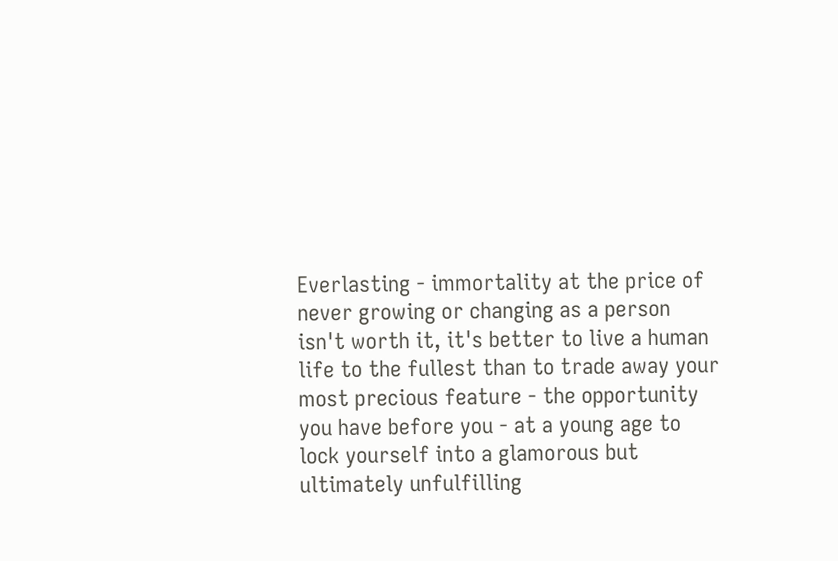Everlasting - immortality at the price of never growing or changing as a person isn't worth it, it's better to live a human life to the fullest than to trade away your most precious feature - the opportunity you have before you - at a young age to lock yourself into a glamorous but ultimately unfulfilling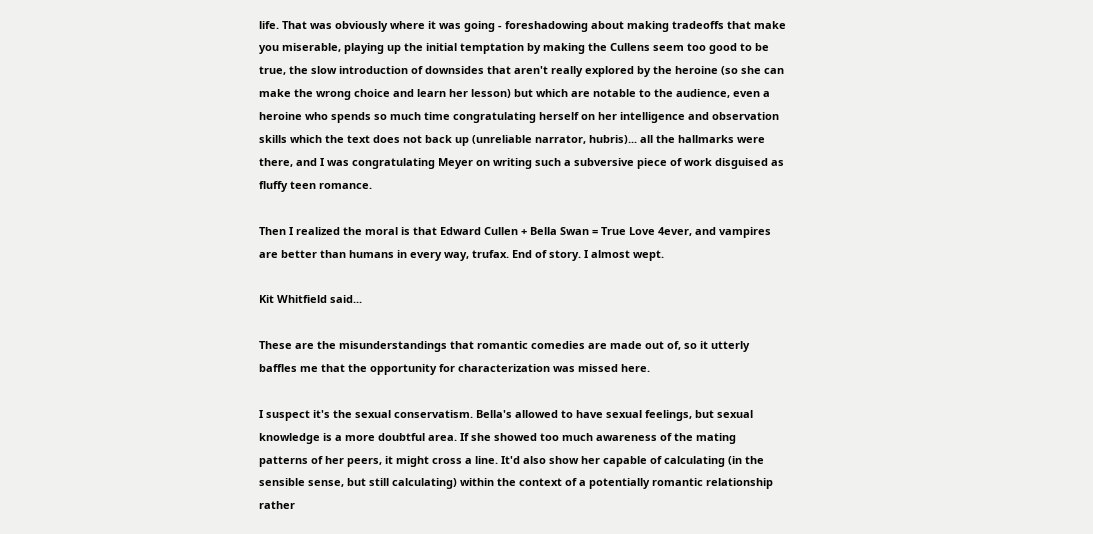life. That was obviously where it was going - foreshadowing about making tradeoffs that make you miserable, playing up the initial temptation by making the Cullens seem too good to be true, the slow introduction of downsides that aren't really explored by the heroine (so she can make the wrong choice and learn her lesson) but which are notable to the audience, even a heroine who spends so much time congratulating herself on her intelligence and observation skills which the text does not back up (unreliable narrator, hubris)... all the hallmarks were there, and I was congratulating Meyer on writing such a subversive piece of work disguised as fluffy teen romance.

Then I realized the moral is that Edward Cullen + Bella Swan = True Love 4ever, and vampires are better than humans in every way, trufax. End of story. I almost wept.

Kit Whitfield said...

These are the misunderstandings that romantic comedies are made out of, so it utterly baffles me that the opportunity for characterization was missed here.

I suspect it's the sexual conservatism. Bella's allowed to have sexual feelings, but sexual knowledge is a more doubtful area. If she showed too much awareness of the mating patterns of her peers, it might cross a line. It'd also show her capable of calculating (in the sensible sense, but still calculating) within the context of a potentially romantic relationship rather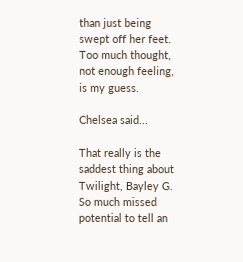than just being swept off her feet. Too much thought, not enough feeling, is my guess.

Chelsea said...

That really is the saddest thing about Twilight, Bayley G. So much missed potential to tell an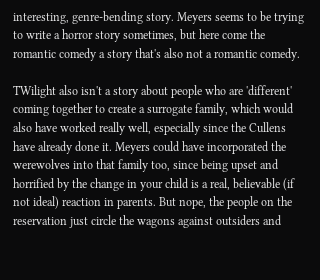interesting, genre-bending story. Meyers seems to be trying to write a horror story sometimes, but here come the romantic comedy a story that's also not a romantic comedy.

TWilight also isn't a story about people who are 'different' coming together to create a surrogate family, which would also have worked really well, especially since the Cullens have already done it. Meyers could have incorporated the werewolves into that family too, since being upset and horrified by the change in your child is a real, believable (if not ideal) reaction in parents. But nope, the people on the reservation just circle the wagons against outsiders and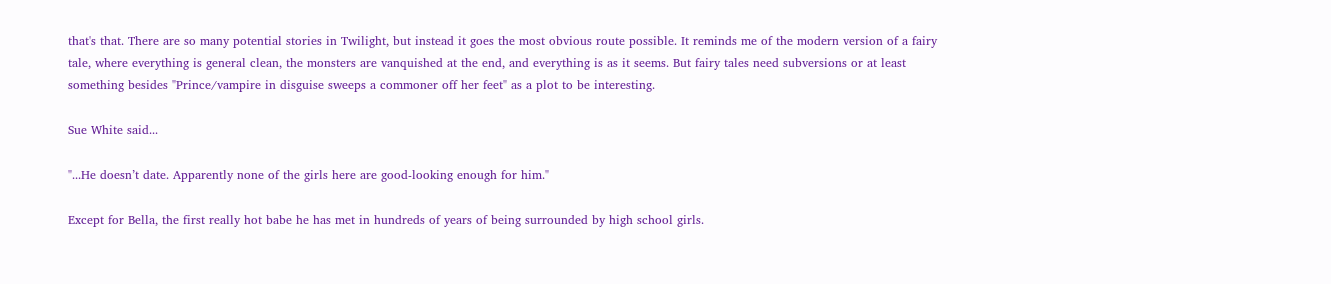that's that. There are so many potential stories in Twilight, but instead it goes the most obvious route possible. It reminds me of the modern version of a fairy tale, where everything is general clean, the monsters are vanquished at the end, and everything is as it seems. But fairy tales need subversions or at least something besides "Prince/vampire in disguise sweeps a commoner off her feet" as a plot to be interesting.

Sue White said...

"...He doesn’t date. Apparently none of the girls here are good-looking enough for him."

Except for Bella, the first really hot babe he has met in hundreds of years of being surrounded by high school girls.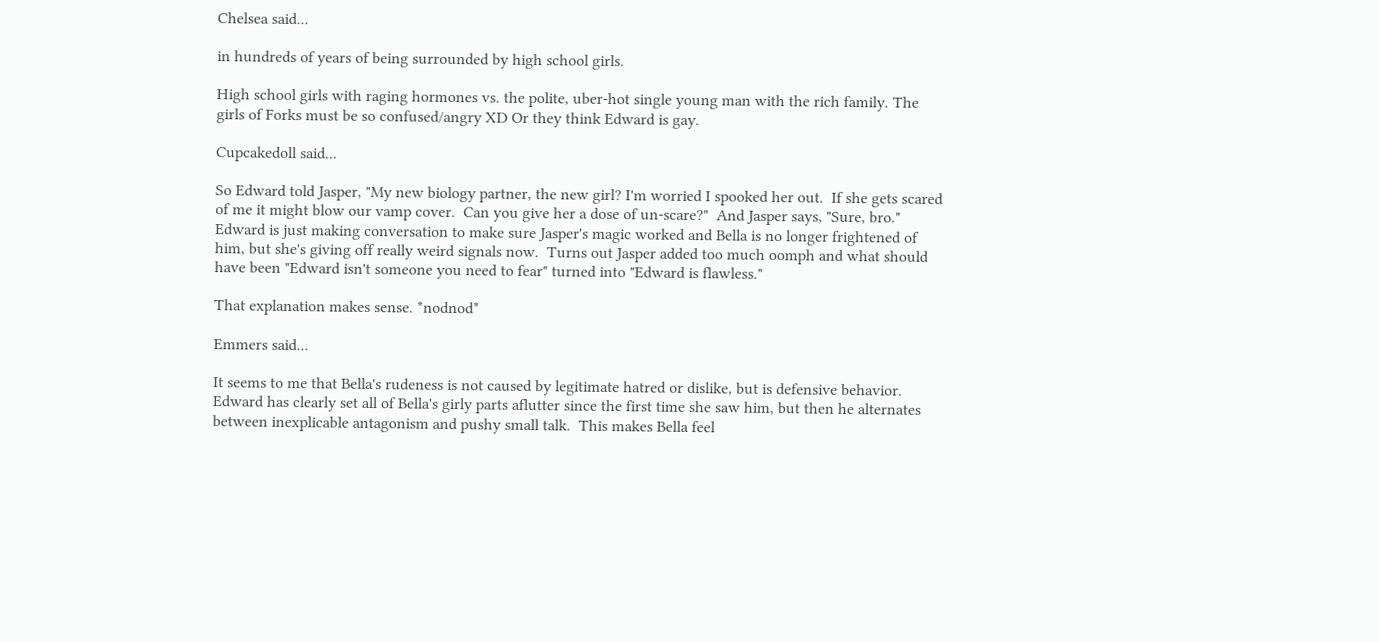Chelsea said...

in hundreds of years of being surrounded by high school girls.

High school girls with raging hormones vs. the polite, uber-hot single young man with the rich family. The girls of Forks must be so confused/angry XD Or they think Edward is gay.

Cupcakedoll said...

So Edward told Jasper, "My new biology partner, the new girl? I'm worried I spooked her out.  If she gets scared of me it might blow our vamp cover.  Can you give her a dose of un-scare?"  And Jasper says, "Sure, bro."  Edward is just making conversation to make sure Jasper's magic worked and Bella is no longer frightened of him, but she's giving off really weird signals now.  Turns out Jasper added too much oomph and what should have been "Edward isn't someone you need to fear" turned into "Edward is flawless."

That explanation makes sense. *nodnod*

Emmers said...

It seems to me that Bella's rudeness is not caused by legitimate hatred or dislike, but is defensive behavior.  Edward has clearly set all of Bella's girly parts aflutter since the first time she saw him, but then he alternates between inexplicable antagonism and pushy small talk.  This makes Bella feel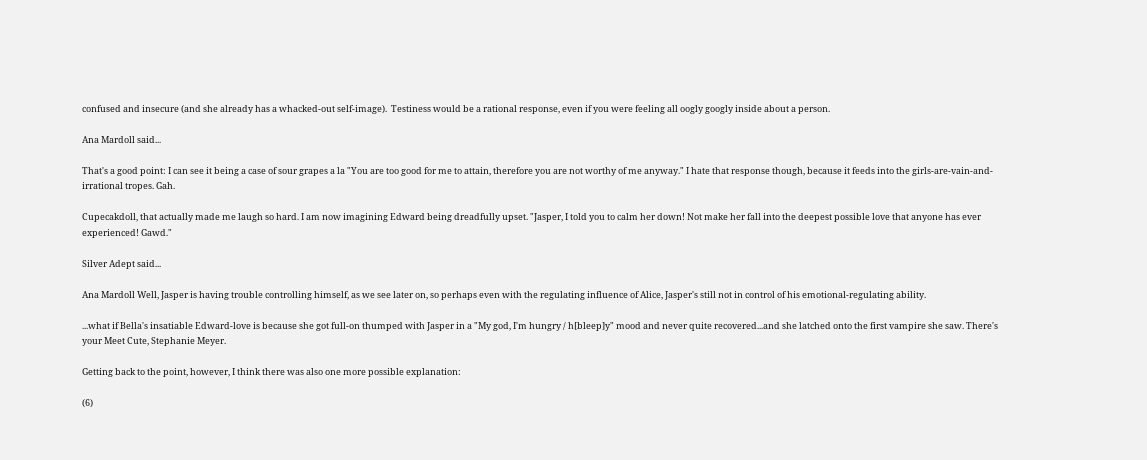confused and insecure (and she already has a whacked-out self-image).  Testiness would be a rational response, even if you were feeling all oogly googly inside about a person.

Ana Mardoll said...

That's a good point: I can see it being a case of sour grapes a la "You are too good for me to attain, therefore you are not worthy of me anyway." I hate that response though, because it feeds into the girls-are-vain-and-irrational tropes. Gah.

Cupecakdoll, that actually made me laugh so hard. I am now imagining Edward being dreadfully upset. "Jasper, I told you to calm her down! Not make her fall into the deepest possible love that anyone has ever experienced! Gawd."

Silver Adept said...

Ana Mardoll Well, Jasper is having trouble controlling himself, as we see later on, so perhaps even with the regulating influence of Alice, Jasper's still not in control of his emotional-regulating ability.

...what if Bella's insatiable Edward-love is because she got full-on thumped with Jasper in a "My god, I'm hungry / h[bleep]y" mood and never quite recovered...and she latched onto the first vampire she saw. There's your Meet Cute, Stephanie Meyer.

Getting back to the point, however, I think there was also one more possible explanation:

(6)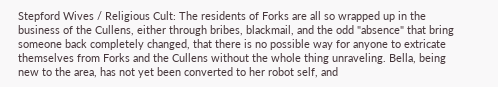Stepford Wives / Religious Cult: The residents of Forks are all so wrapped up in the business of the Cullens, either through bribes, blackmail, and the odd "absence" that bring someone back completely changed, that there is no possible way for anyone to extricate themselves from Forks and the Cullens without the whole thing unraveling. Bella, being new to the area, has not yet been converted to her robot self, and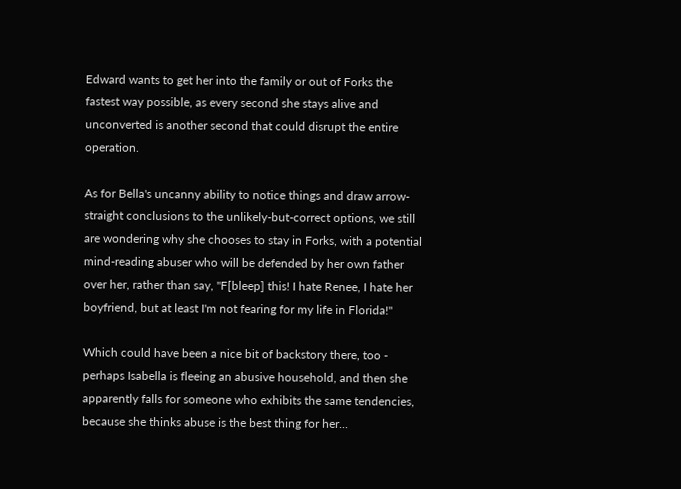Edward wants to get her into the family or out of Forks the fastest way possible, as every second she stays alive and unconverted is another second that could disrupt the entire operation.

As for Bella's uncanny ability to notice things and draw arrow-straight conclusions to the unlikely-but-correct options, we still are wondering why she chooses to stay in Forks, with a potential mind-reading abuser who will be defended by her own father over her, rather than say, "F[bleep] this! I hate Renee, I hate her boyfriend, but at least I'm not fearing for my life in Florida!"

Which could have been a nice bit of backstory there, too - perhaps Isabella is fleeing an abusive household, and then she apparently falls for someone who exhibits the same tendencies, because she thinks abuse is the best thing for her...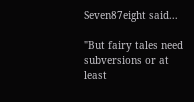Seven87eight said...

"But fairy tales need subversions or at least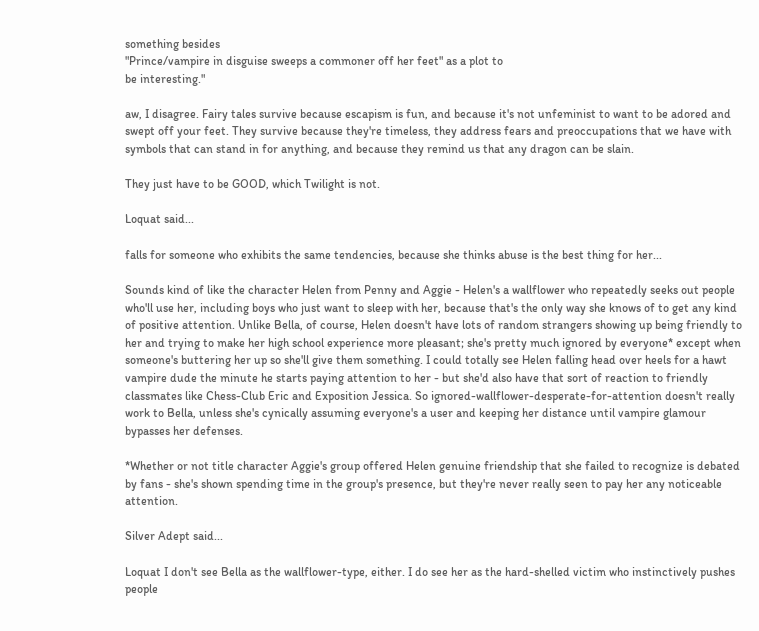something besides
"Prince/vampire in disguise sweeps a commoner off her feet" as a plot to
be interesting."

aw, I disagree. Fairy tales survive because escapism is fun, and because it's not unfeminist to want to be adored and swept off your feet. They survive because they're timeless, they address fears and preoccupations that we have with symbols that can stand in for anything, and because they remind us that any dragon can be slain.

They just have to be GOOD, which Twilight is not.

Loquat said...

falls for someone who exhibits the same tendencies, because she thinks abuse is the best thing for her...

Sounds kind of like the character Helen from Penny and Aggie - Helen's a wallflower who repeatedly seeks out people who'll use her, including boys who just want to sleep with her, because that's the only way she knows of to get any kind of positive attention. Unlike Bella, of course, Helen doesn't have lots of random strangers showing up being friendly to her and trying to make her high school experience more pleasant; she's pretty much ignored by everyone* except when someone's buttering her up so she'll give them something. I could totally see Helen falling head over heels for a hawt vampire dude the minute he starts paying attention to her - but she'd also have that sort of reaction to friendly classmates like Chess-Club Eric and Exposition Jessica. So ignored-wallflower-desperate-for-attention doesn't really work to Bella, unless she's cynically assuming everyone's a user and keeping her distance until vampire glamour bypasses her defenses.

*Whether or not title character Aggie's group offered Helen genuine friendship that she failed to recognize is debated by fans - she's shown spending time in the group's presence, but they're never really seen to pay her any noticeable attention.

Silver Adept said...

Loquat I don't see Bella as the wallflower-type, either. I do see her as the hard-shelled victim who instinctively pushes people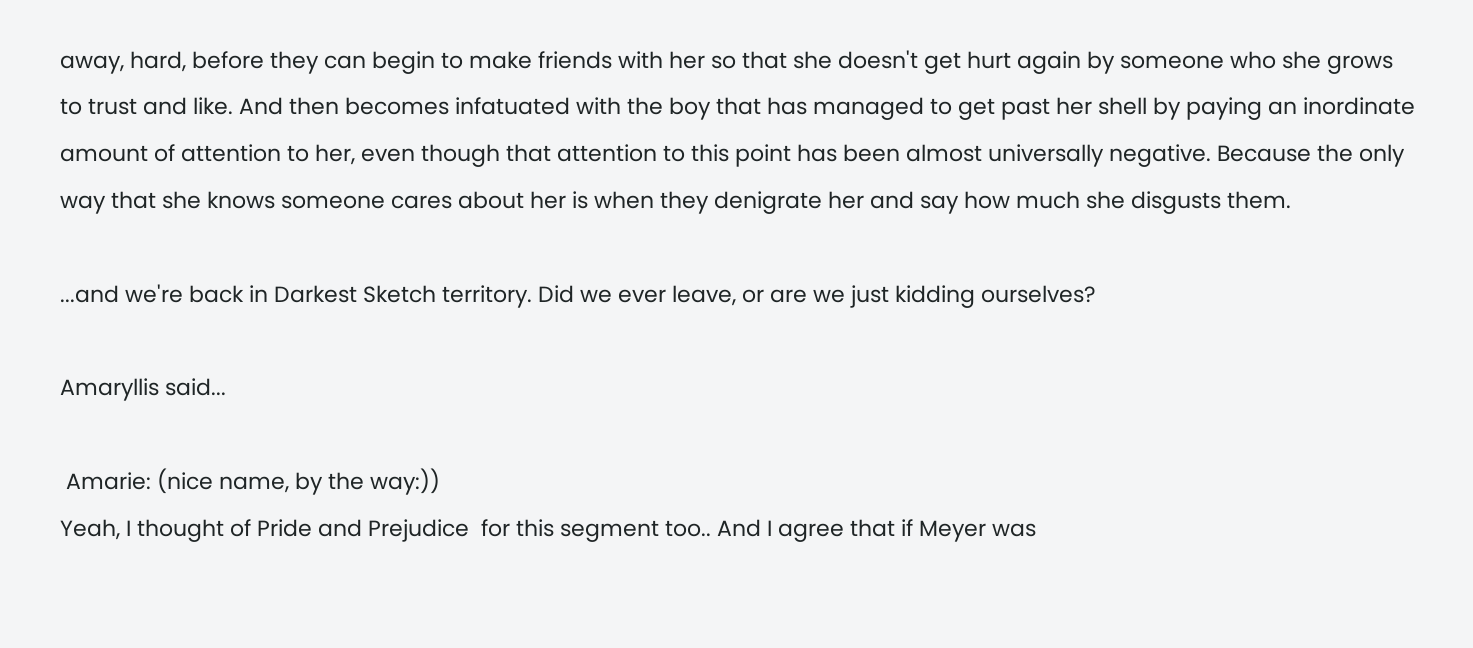away, hard, before they can begin to make friends with her so that she doesn't get hurt again by someone who she grows to trust and like. And then becomes infatuated with the boy that has managed to get past her shell by paying an inordinate amount of attention to her, even though that attention to this point has been almost universally negative. Because the only way that she knows someone cares about her is when they denigrate her and say how much she disgusts them.

...and we're back in Darkest Sketch territory. Did we ever leave, or are we just kidding ourselves?

Amaryllis said...

 Amarie: (nice name, by the way:))
Yeah, I thought of Pride and Prejudice  for this segment too.. And I agree that if Meyer was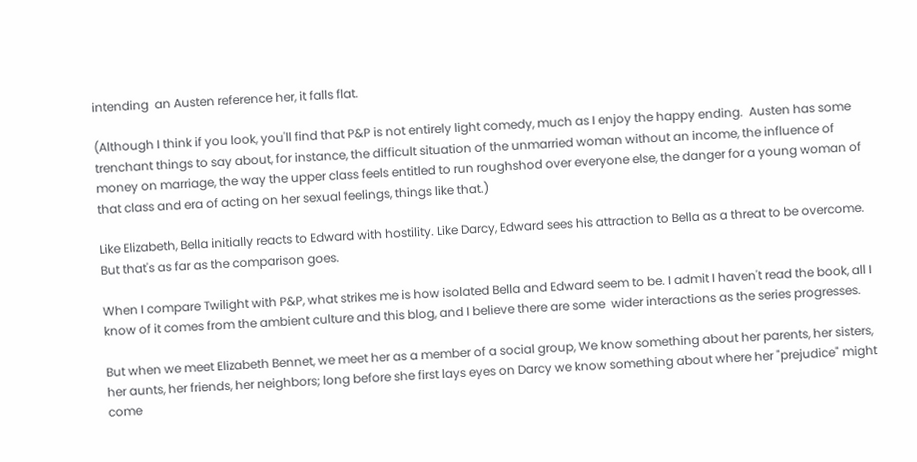intending  an Austen reference her, it falls flat.

(Although I think if you look, you'll find that P&P is not entirely light comedy, much as I enjoy the happy ending.  Austen has some trenchant things to say about, for instance, the difficult situation of the unmarried woman without an income, the influence of money on marriage, the way the upper class feels entitled to run roughshod over everyone else, the danger for a young woman of that class and era of acting on her sexual feelings, things like that.)

Like Elizabeth, Bella initially reacts to Edward with hostility. Like Darcy, Edward sees his attraction to Bella as a threat to be overcome. But that's as far as the comparison goes.

When I compare Twilight with P&P, what strikes me is how isolated Bella and Edward seem to be. I admit I haven't read the book, all I know of it comes from the ambient culture and this blog, and I believe there are some  wider interactions as the series progresses.

But when we meet Elizabeth Bennet, we meet her as a member of a social group, We know something about her parents, her sisters, her aunts, her friends, her neighbors; long before she first lays eyes on Darcy we know something about where her "prejudice" might come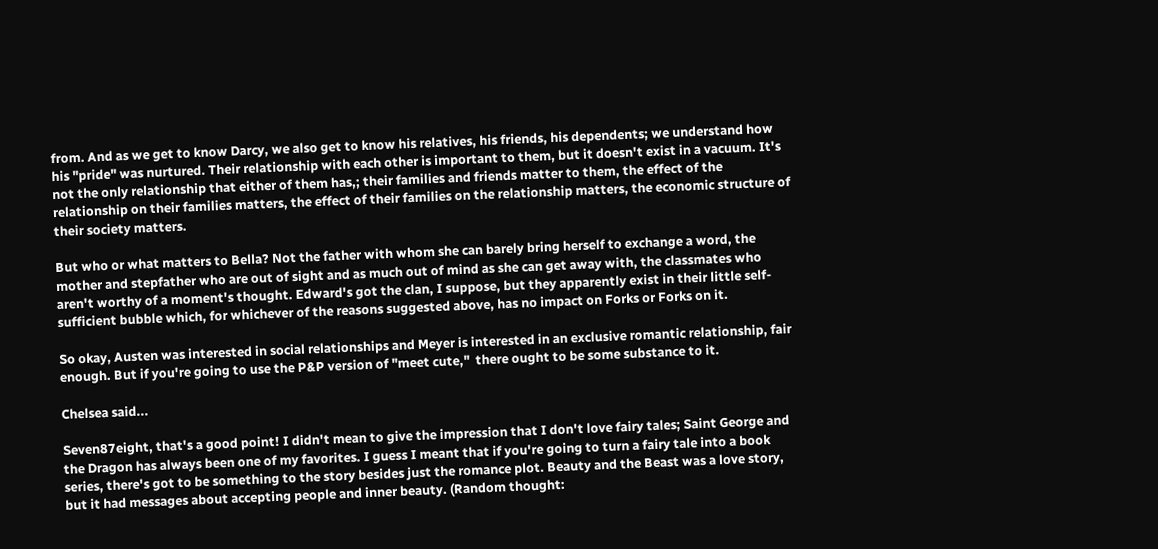from. And as we get to know Darcy, we also get to know his relatives, his friends, his dependents; we understand how his "pride" was nurtured. Their relationship with each other is important to them, but it doesn't exist in a vacuum. It's not the only relationship that either of them has,; their families and friends matter to them, the effect of the relationship on their families matters, the effect of their families on the relationship matters, the economic structure of their society matters.

But who or what matters to Bella? Not the father with whom she can barely bring herself to exchange a word, the mother and stepfather who are out of sight and as much out of mind as she can get away with, the classmates who aren't worthy of a moment's thought. Edward's got the clan, I suppose, but they apparently exist in their little self-sufficient bubble which, for whichever of the reasons suggested above, has no impact on Forks or Forks on it.

So okay, Austen was interested in social relationships and Meyer is interested in an exclusive romantic relationship, fair enough. But if you're going to use the P&P version of "meet cute,"  there ought to be some substance to it.

Chelsea said...

Seven87eight, that's a good point! I didn't mean to give the impression that I don't love fairy tales; Saint George and the Dragon has always been one of my favorites. I guess I meant that if you're going to turn a fairy tale into a book series, there's got to be something to the story besides just the romance plot. Beauty and the Beast was a love story, but it had messages about accepting people and inner beauty. (Random thought: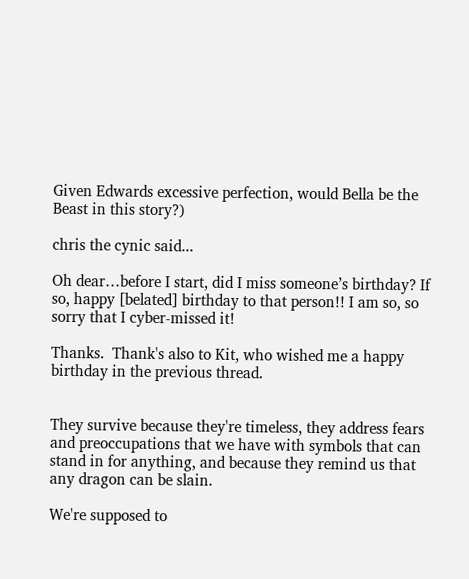Given Edwards excessive perfection, would Bella be the Beast in this story?)

chris the cynic said...

Oh dear…before I start, did I miss someone’s birthday? If so, happy [belated] birthday to that person!! I am so, so sorry that I cyber-missed it!

Thanks.  Thank's also to Kit, who wished me a happy birthday in the previous thread.


They survive because they're timeless, they address fears and preoccupations that we have with symbols that can stand in for anything, and because they remind us that any dragon can be slain.

We're supposed to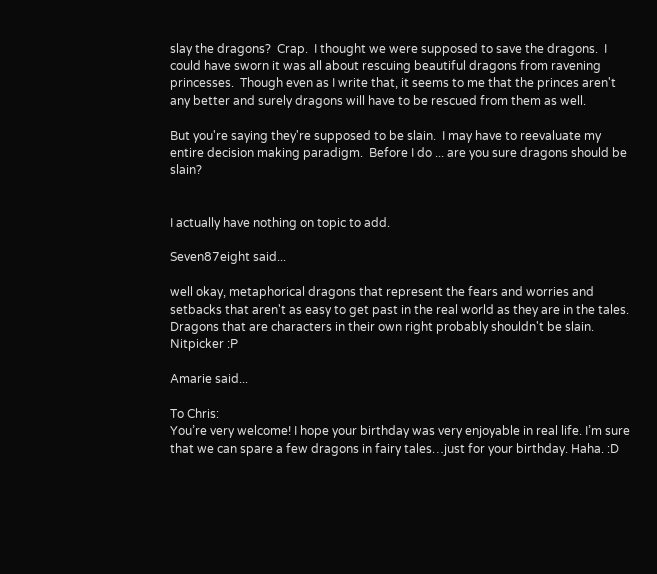slay the dragons?  Crap.  I thought we were supposed to save the dragons.  I could have sworn it was all about rescuing beautiful dragons from ravening princesses.  Though even as I write that, it seems to me that the princes aren't any better and surely dragons will have to be rescued from them as well.

But you're saying they're supposed to be slain.  I may have to reevaluate my entire decision making paradigm.  Before I do ... are you sure dragons should be slain?


I actually have nothing on topic to add.

Seven87eight said...

well okay, metaphorical dragons that represent the fears and worries and setbacks that aren't as easy to get past in the real world as they are in the tales. Dragons that are characters in their own right probably shouldn't be slain. Nitpicker :P

Amarie said...

To Chris:
You’re very welcome! I hope your birthday was very enjoyable in real life. I’m sure that we can spare a few dragons in fairy tales…just for your birthday. Haha. :D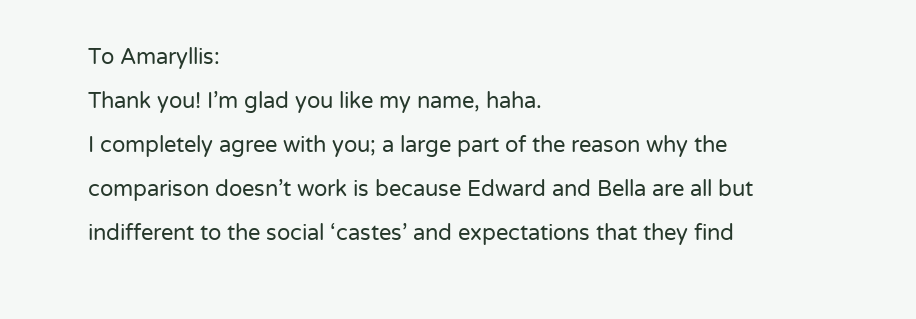To Amaryllis:
Thank you! I’m glad you like my name, haha.
I completely agree with you; a large part of the reason why the comparison doesn’t work is because Edward and Bella are all but indifferent to the social ‘castes’ and expectations that they find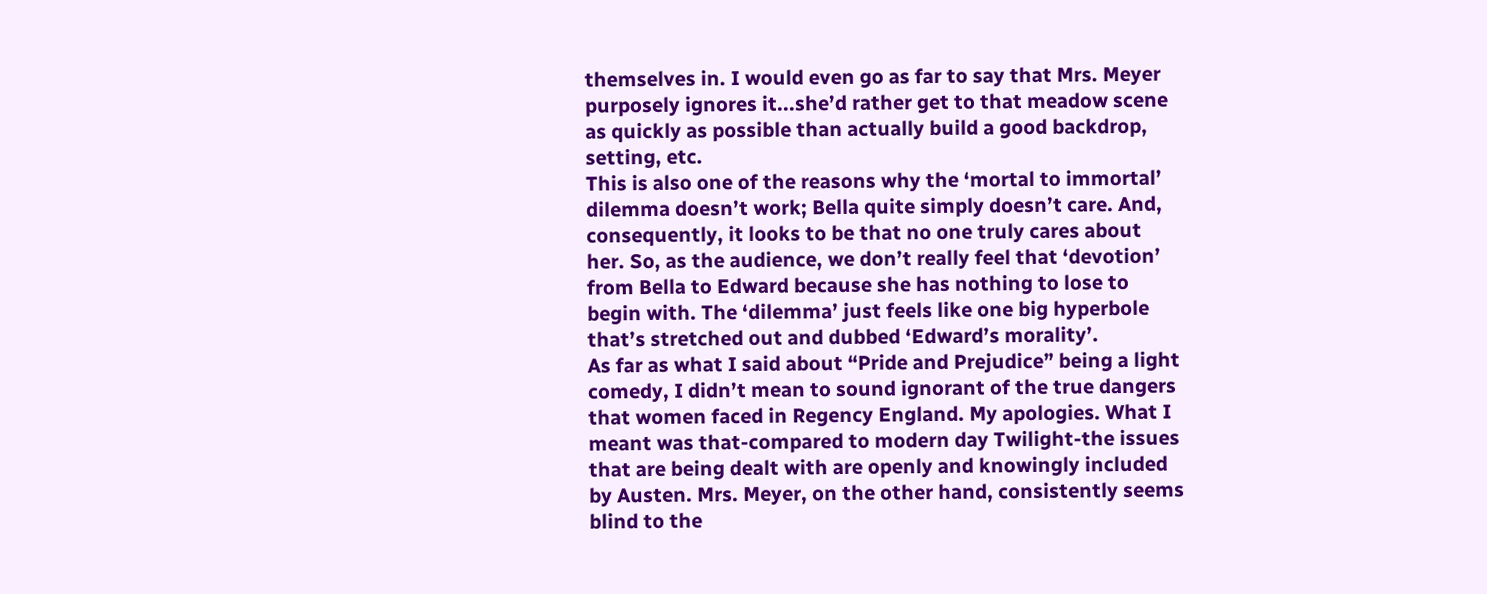themselves in. I would even go as far to say that Mrs. Meyer purposely ignores it...she’d rather get to that meadow scene as quickly as possible than actually build a good backdrop, setting, etc.
This is also one of the reasons why the ‘mortal to immortal’ dilemma doesn’t work; Bella quite simply doesn’t care. And, consequently, it looks to be that no one truly cares about her. So, as the audience, we don’t really feel that ‘devotion’ from Bella to Edward because she has nothing to lose to begin with. The ‘dilemma’ just feels like one big hyperbole that’s stretched out and dubbed ‘Edward’s morality’.
As far as what I said about “Pride and Prejudice” being a light comedy, I didn’t mean to sound ignorant of the true dangers that women faced in Regency England. My apologies. What I meant was that-compared to modern day Twilight-the issues that are being dealt with are openly and knowingly included by Austen. Mrs. Meyer, on the other hand, consistently seems blind to the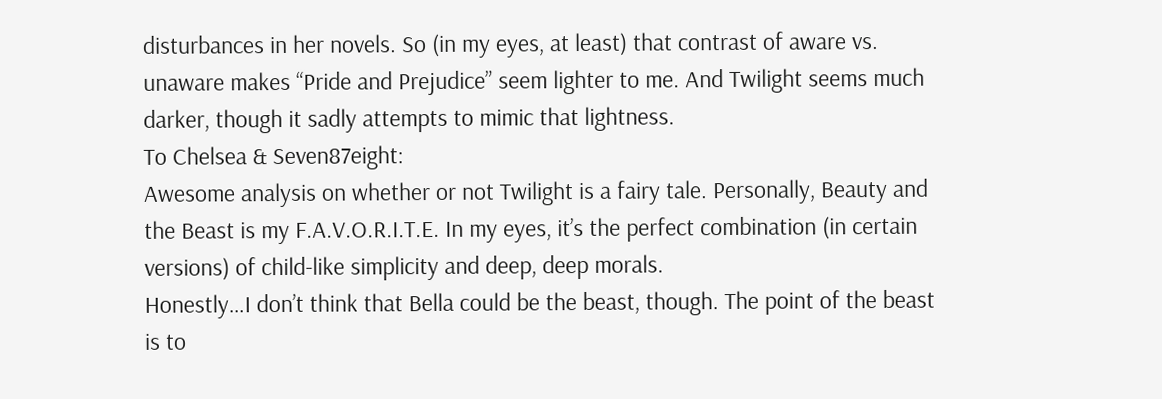disturbances in her novels. So (in my eyes, at least) that contrast of aware vs. unaware makes “Pride and Prejudice” seem lighter to me. And Twilight seems much darker, though it sadly attempts to mimic that lightness.
To Chelsea & Seven87eight:
Awesome analysis on whether or not Twilight is a fairy tale. Personally, Beauty and the Beast is my F.A.V.O.R.I.T.E. In my eyes, it’s the perfect combination (in certain versions) of child-like simplicity and deep, deep morals.
Honestly…I don’t think that Bella could be the beast, though. The point of the beast is to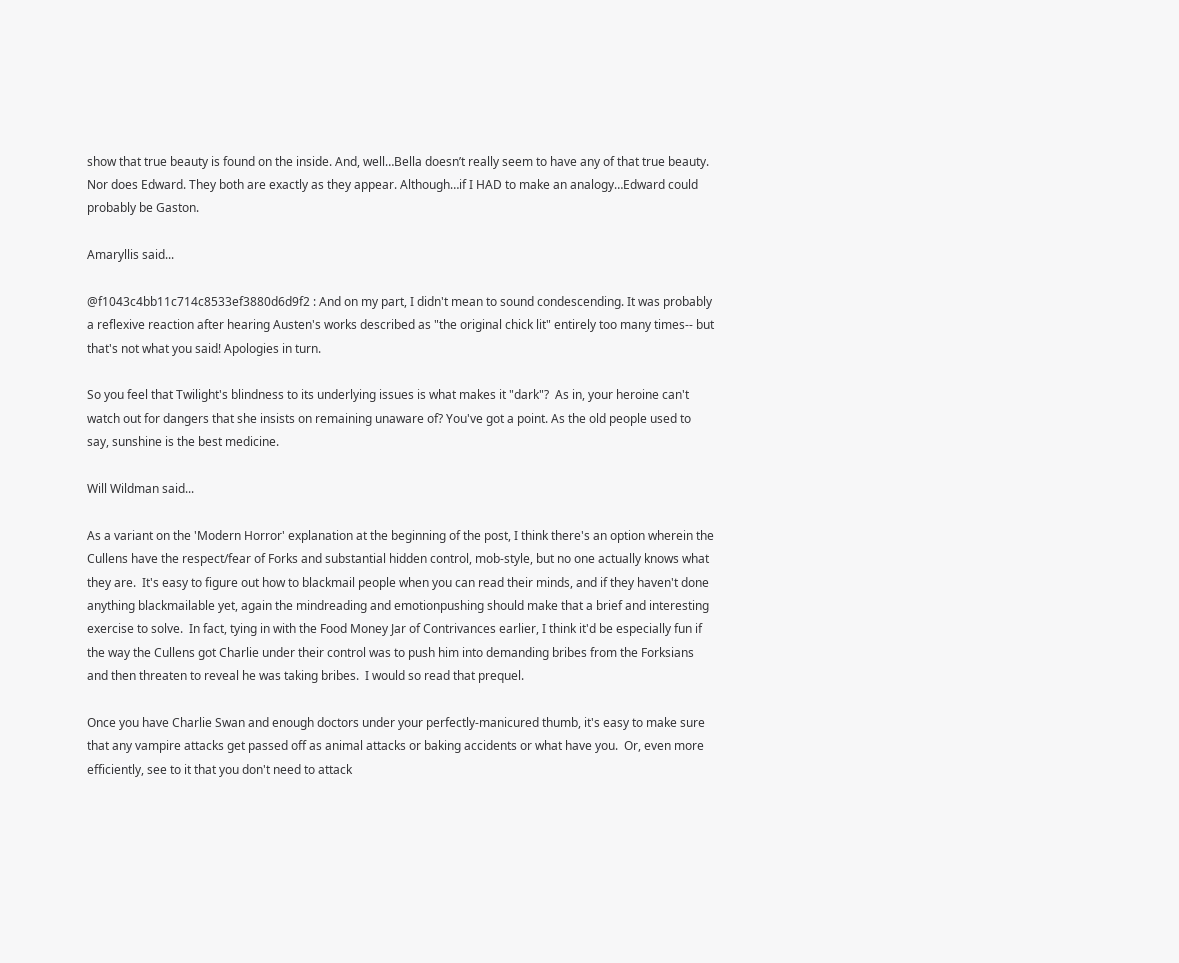show that true beauty is found on the inside. And, well…Bella doesn’t really seem to have any of that true beauty. Nor does Edward. They both are exactly as they appear. Although…if I HAD to make an analogy…Edward could probably be Gaston.

Amaryllis said...

@f1043c4bb11c714c8533ef3880d6d9f2 : And on my part, I didn't mean to sound condescending. It was probably a reflexive reaction after hearing Austen's works described as "the original chick lit" entirely too many times-- but that's not what you said! Apologies in turn.

So you feel that Twilight's blindness to its underlying issues is what makes it "dark"?  As in, your heroine can't watch out for dangers that she insists on remaining unaware of? You've got a point. As the old people used to say, sunshine is the best medicine.

Will Wildman said...

As a variant on the 'Modern Horror' explanation at the beginning of the post, I think there's an option wherein the Cullens have the respect/fear of Forks and substantial hidden control, mob-style, but no one actually knows what they are.  It's easy to figure out how to blackmail people when you can read their minds, and if they haven't done anything blackmailable yet, again the mindreading and emotionpushing should make that a brief and interesting exercise to solve.  In fact, tying in with the Food Money Jar of Contrivances earlier, I think it'd be especially fun if the way the Cullens got Charlie under their control was to push him into demanding bribes from the Forksians and then threaten to reveal he was taking bribes.  I would so read that prequel.

Once you have Charlie Swan and enough doctors under your perfectly-manicured thumb, it's easy to make sure that any vampire attacks get passed off as animal attacks or baking accidents or what have you.  Or, even more efficiently, see to it that you don't need to attack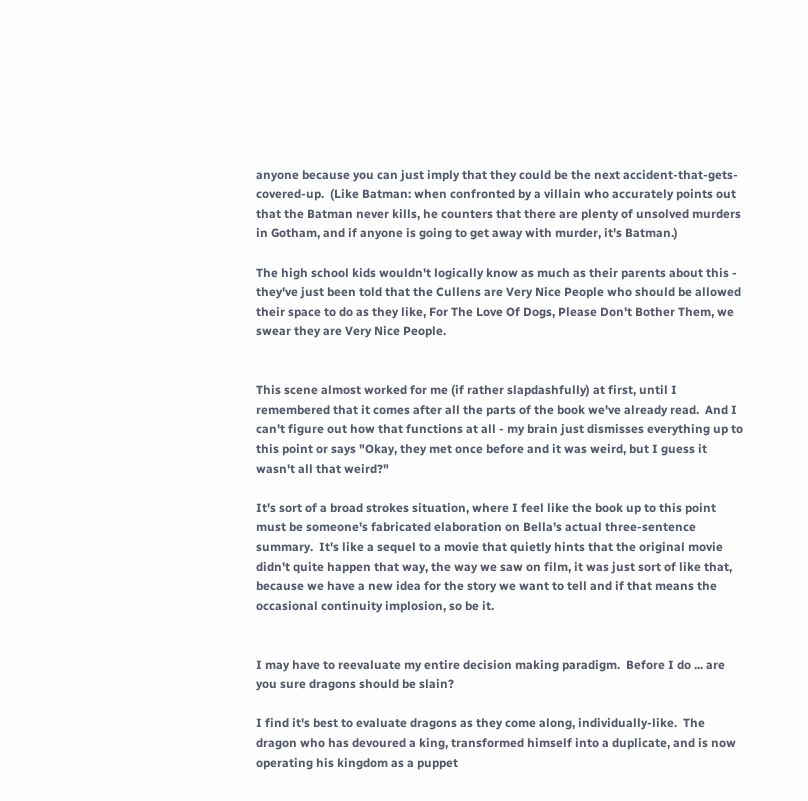anyone because you can just imply that they could be the next accident-that-gets-covered-up.  (Like Batman: when confronted by a villain who accurately points out that the Batman never kills, he counters that there are plenty of unsolved murders in Gotham, and if anyone is going to get away with murder, it's Batman.)

The high school kids wouldn't logically know as much as their parents about this - they've just been told that the Cullens are Very Nice People who should be allowed their space to do as they like, For The Love Of Dogs, Please Don't Bother Them, we swear they are Very Nice People.


This scene almost worked for me (if rather slapdashfully) at first, until I remembered that it comes after all the parts of the book we've already read.  And I can't figure out how that functions at all - my brain just dismisses everything up to this point or says "Okay, they met once before and it was weird, but I guess it wasn't all that weird?"

It's sort of a broad strokes situation, where I feel like the book up to this point must be someone's fabricated elaboration on Bella's actual three-sentence summary.  It's like a sequel to a movie that quietly hints that the original movie didn't quite happen that way, the way we saw on film, it was just sort of like that, because we have a new idea for the story we want to tell and if that means the occasional continuity implosion, so be it.


I may have to reevaluate my entire decision making paradigm.  Before I do ... are you sure dragons should be slain?

I find it's best to evaluate dragons as they come along, individually-like.  The dragon who has devoured a king, transformed himself into a duplicate, and is now operating his kingdom as a puppet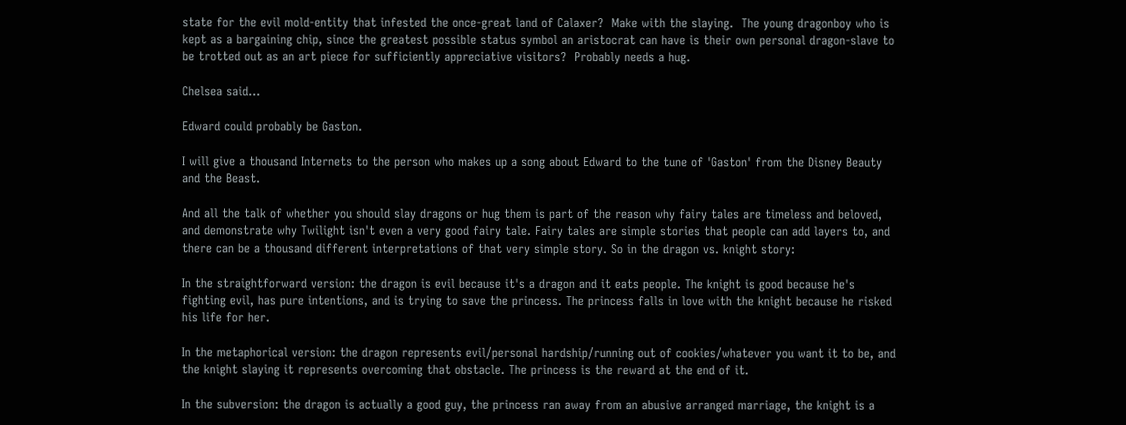state for the evil mold-entity that infested the once-great land of Calaxer?  Make with the slaying.  The young dragonboy who is kept as a bargaining chip, since the greatest possible status symbol an aristocrat can have is their own personal dragon-slave to be trotted out as an art piece for sufficiently appreciative visitors?  Probably needs a hug.

Chelsea said...

Edward could probably be Gaston.

I will give a thousand Internets to the person who makes up a song about Edward to the tune of 'Gaston' from the Disney Beauty and the Beast.

And all the talk of whether you should slay dragons or hug them is part of the reason why fairy tales are timeless and beloved, and demonstrate why Twilight isn't even a very good fairy tale. Fairy tales are simple stories that people can add layers to, and there can be a thousand different interpretations of that very simple story. So in the dragon vs. knight story:

In the straightforward version: the dragon is evil because it's a dragon and it eats people. The knight is good because he's fighting evil, has pure intentions, and is trying to save the princess. The princess falls in love with the knight because he risked his life for her.

In the metaphorical version: the dragon represents evil/personal hardship/running out of cookies/whatever you want it to be, and the knight slaying it represents overcoming that obstacle. The princess is the reward at the end of it.

In the subversion: the dragon is actually a good guy, the princess ran away from an abusive arranged marriage, the knight is a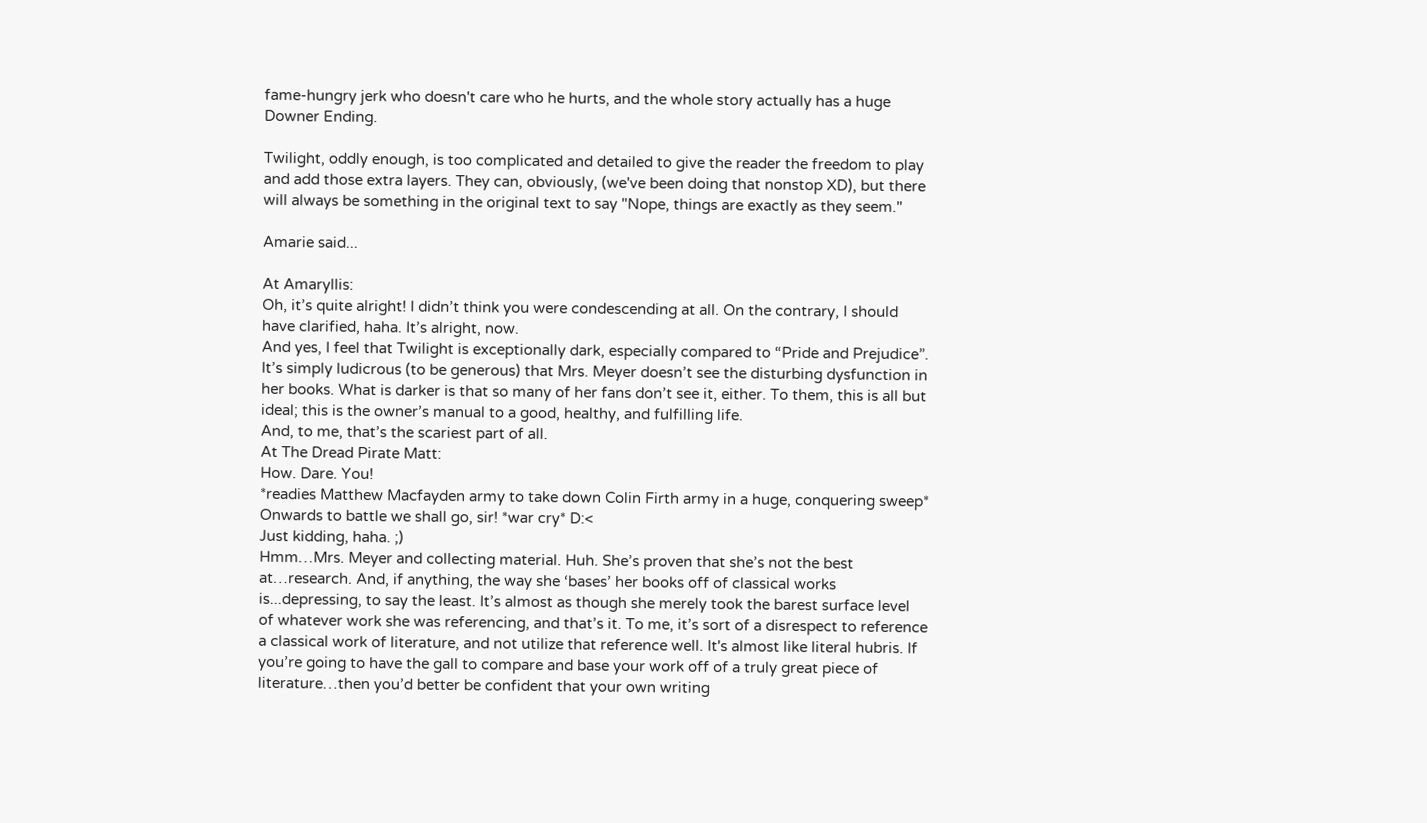fame-hungry jerk who doesn't care who he hurts, and the whole story actually has a huge Downer Ending.

Twilight, oddly enough, is too complicated and detailed to give the reader the freedom to play and add those extra layers. They can, obviously, (we've been doing that nonstop XD), but there will always be something in the original text to say "Nope, things are exactly as they seem."

Amarie said...

At Amaryllis:
Oh, it’s quite alright! I didn’t think you were condescending at all. On the contrary, I should have clarified, haha. It’s alright, now.
And yes, I feel that Twilight is exceptionally dark, especially compared to “Pride and Prejudice”. It’s simply ludicrous (to be generous) that Mrs. Meyer doesn’t see the disturbing dysfunction in her books. What is darker is that so many of her fans don’t see it, either. To them, this is all but ideal; this is the owner’s manual to a good, healthy, and fulfilling life.
And, to me, that’s the scariest part of all.
At The Dread Pirate Matt:
How. Dare. You!
*readies Matthew Macfayden army to take down Colin Firth army in a huge, conquering sweep* Onwards to battle we shall go, sir! *war cry* D:<
Just kidding, haha. ;)
Hmm…Mrs. Meyer and collecting material. Huh. She’s proven that she’s not the best at…research. And, if anything, the way she ‘bases’ her books off of classical works is...depressing, to say the least. It’s almost as though she merely took the barest surface level of whatever work she was referencing, and that’s it. To me, it’s sort of a disrespect to reference a classical work of literature, and not utilize that reference well. It's almost like literal hubris. If you’re going to have the gall to compare and base your work off of a truly great piece of literature…then you’d better be confident that your own writing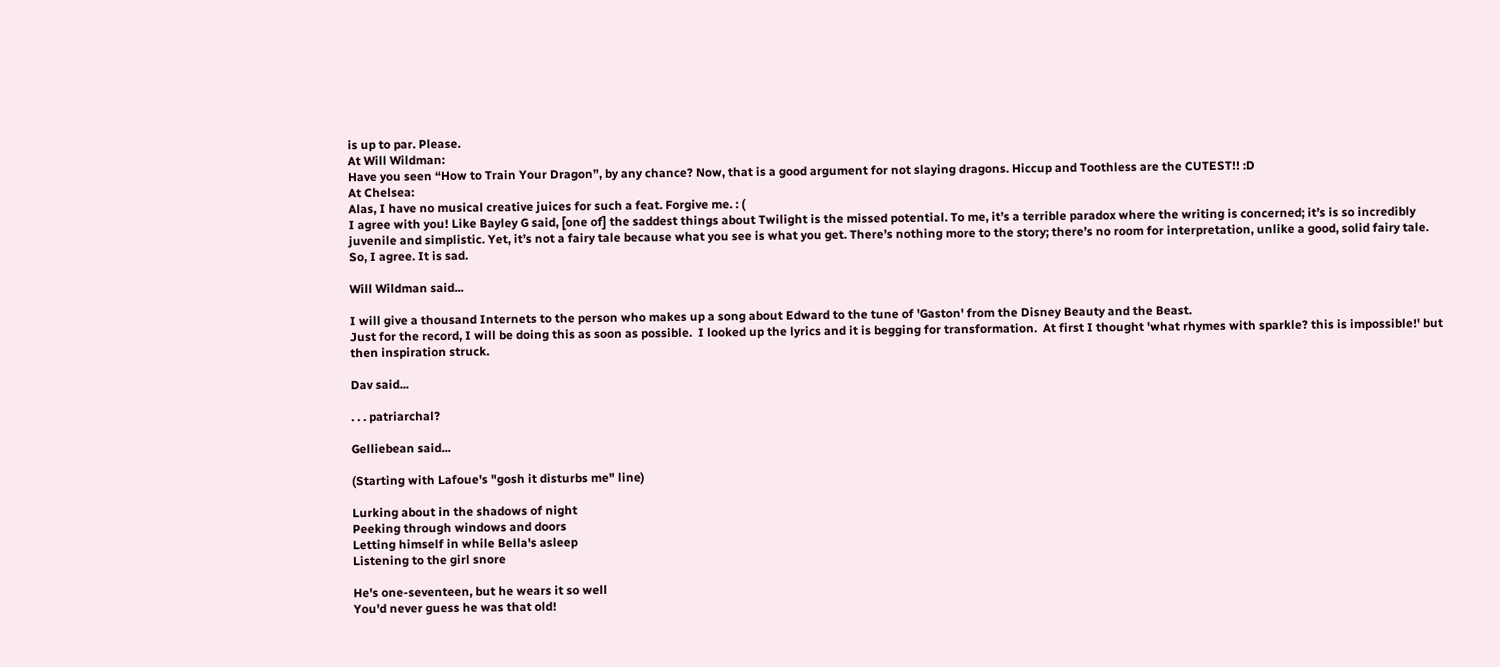is up to par. Please.
At Will Wildman:
Have you seen “How to Train Your Dragon”, by any chance? Now, that is a good argument for not slaying dragons. Hiccup and Toothless are the CUTEST!! :D
At Chelsea:
Alas, I have no musical creative juices for such a feat. Forgive me. : (
I agree with you! Like Bayley G said, [one of] the saddest things about Twilight is the missed potential. To me, it’s a terrible paradox where the writing is concerned; it’s is so incredibly juvenile and simplistic. Yet, it’s not a fairy tale because what you see is what you get. There’s nothing more to the story; there’s no room for interpretation, unlike a good, solid fairy tale.
So, I agree. It is sad.

Will Wildman said...

I will give a thousand Internets to the person who makes up a song about Edward to the tune of 'Gaston' from the Disney Beauty and the Beast.
Just for the record, I will be doing this as soon as possible.  I looked up the lyrics and it is begging for transformation.  At first I thought 'what rhymes with sparkle? this is impossible!' but then inspiration struck.

Dav said...

. . . patriarchal?

Gelliebean said...

(Starting with Lafoue's "gosh it disturbs me" line)

Lurking about in the shadows of night
Peeking through windows and doors
Letting himself in while Bella's asleep
Listening to the girl snore

He's one-seventeen, but he wears it so well
You'd never guess he was that old!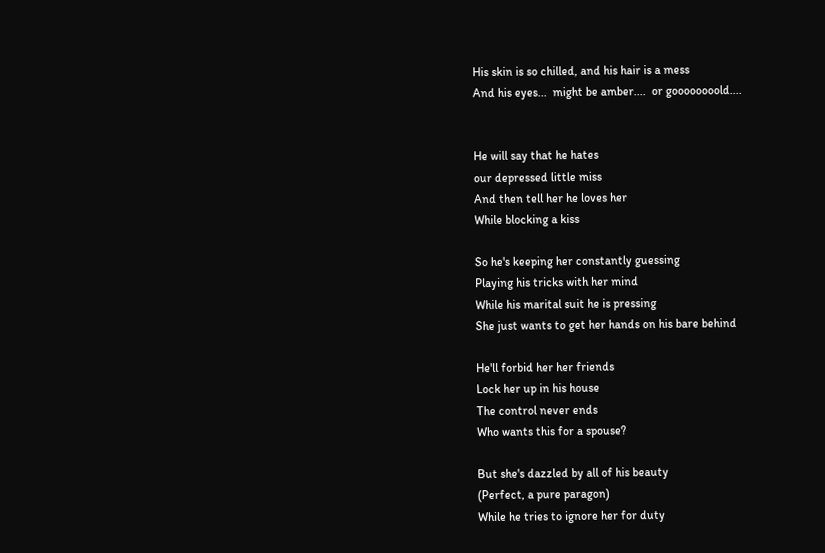His skin is so chilled, and his hair is a mess
And his eyes...  might be amber....  or goooooooold....


He will say that he hates
our depressed little miss
And then tell her he loves her
While blocking a kiss

So he's keeping her constantly guessing
Playing his tricks with her mind
While his marital suit he is pressing
She just wants to get her hands on his bare behind

He'll forbid her her friends
Lock her up in his house
The control never ends
Who wants this for a spouse?

But she's dazzled by all of his beauty
(Perfect, a pure paragon)
While he tries to ignore her for duty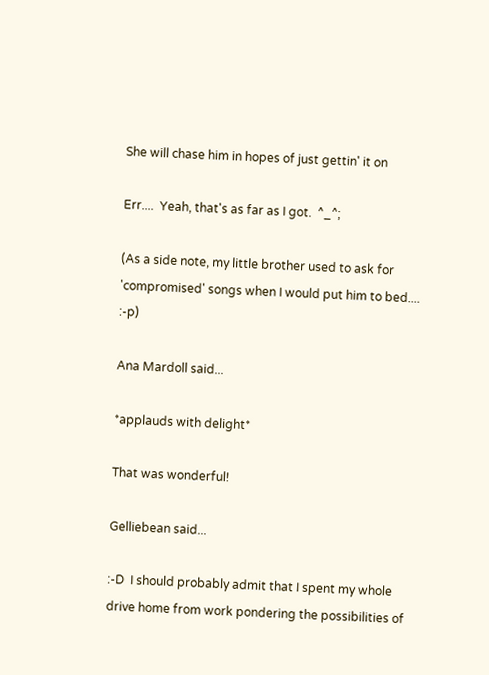She will chase him in hopes of just gettin' it on

Err....  Yeah, that's as far as I got.  ^_^;

(As a side note, my little brother used to ask for 'compromised' songs when I would put him to bed.... :-p)

Ana Mardoll said...

*applauds with delight*

That was wonderful!

Gelliebean said...

:-D  I should probably admit that I spent my whole drive home from work pondering the possibilities of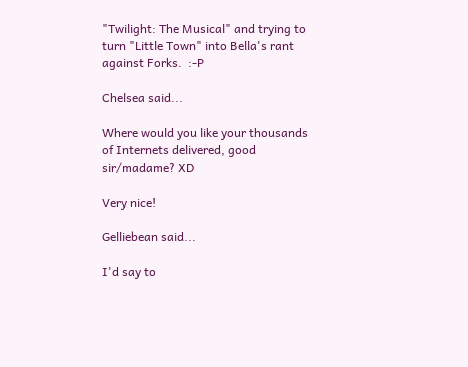"Twilight: The Musical" and trying to turn "Little Town" into Bella's rant against Forks.  :-P

Chelsea said...

Where would you like your thousands of Internets delivered, good sir/madame? XD

Very nice!

Gelliebean said...

I'd say to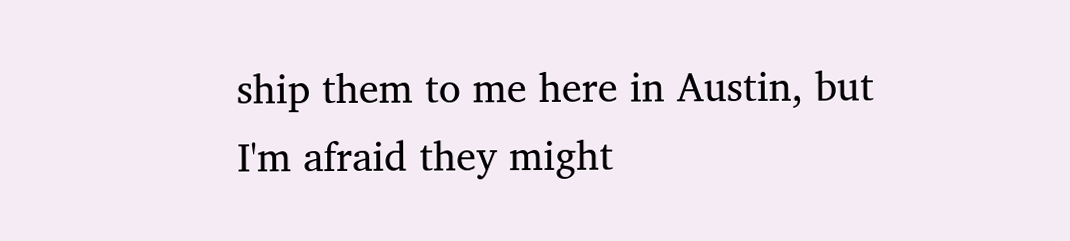ship them to me here in Austin, but I'm afraid they might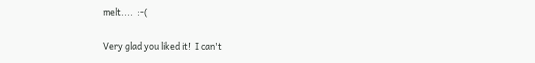melt....  :-(

Very glad you liked it!  I can't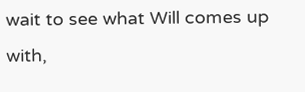wait to see what Will comes up with,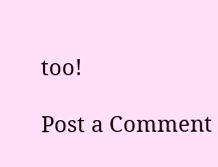too!

Post a Comment